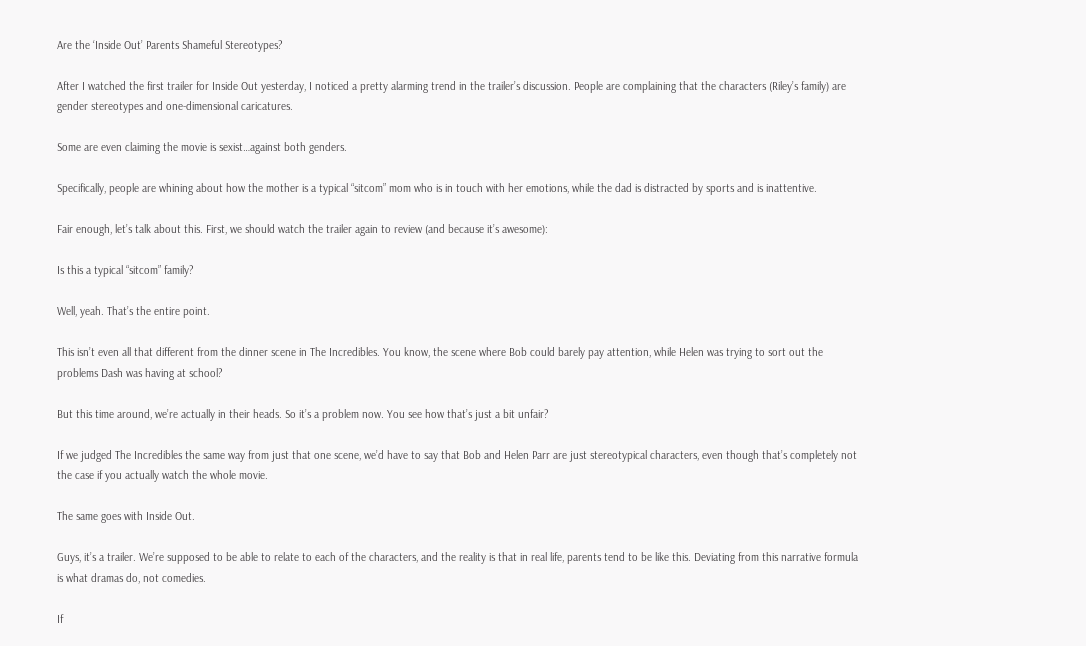Are the ‘Inside Out’ Parents Shameful Stereotypes?

After I watched the first trailer for Inside Out yesterday, I noticed a pretty alarming trend in the trailer’s discussion. People are complaining that the characters (Riley’s family) are gender stereotypes and one-dimensional caricatures.

Some are even claiming the movie is sexist…against both genders.

Specifically, people are whining about how the mother is a typical “sitcom” mom who is in touch with her emotions, while the dad is distracted by sports and is inattentive.

Fair enough, let’s talk about this. First, we should watch the trailer again to review (and because it’s awesome):

Is this a typical “sitcom” family?

Well, yeah. That’s the entire point.

This isn’t even all that different from the dinner scene in The Incredibles. You know, the scene where Bob could barely pay attention, while Helen was trying to sort out the problems Dash was having at school?

But this time around, we’re actually in their heads. So it’s a problem now. You see how that’s just a bit unfair?

If we judged The Incredibles the same way from just that one scene, we’d have to say that Bob and Helen Parr are just stereotypical characters, even though that’s completely not the case if you actually watch the whole movie.

The same goes with Inside Out.

Guys, it’s a trailer. We’re supposed to be able to relate to each of the characters, and the reality is that in real life, parents tend to be like this. Deviating from this narrative formula is what dramas do, not comedies.

If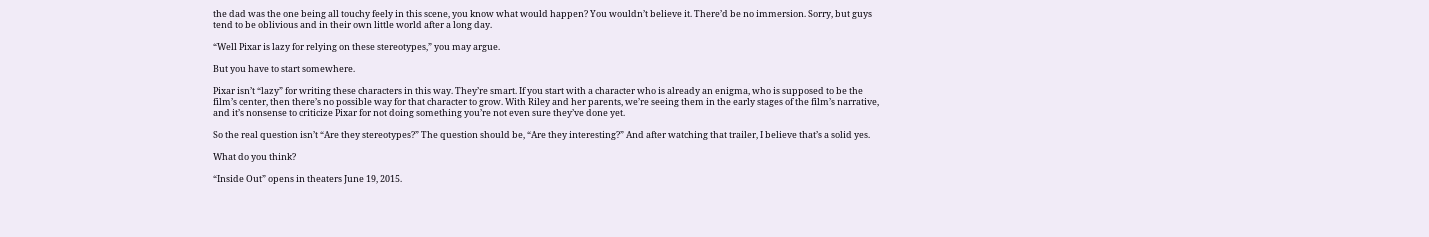the dad was the one being all touchy feely in this scene, you know what would happen? You wouldn’t believe it. There’d be no immersion. Sorry, but guys tend to be oblivious and in their own little world after a long day.

“Well Pixar is lazy for relying on these stereotypes,” you may argue.

But you have to start somewhere.

Pixar isn’t “lazy” for writing these characters in this way. They’re smart. If you start with a character who is already an enigma, who is supposed to be the film’s center, then there’s no possible way for that character to grow. With Riley and her parents, we’re seeing them in the early stages of the film’s narrative, and it’s nonsense to criticize Pixar for not doing something you’re not even sure they’ve done yet.

So the real question isn’t “Are they stereotypes?” The question should be, “Are they interesting?” And after watching that trailer, I believe that’s a solid yes.

What do you think?

“Inside Out” opens in theaters June 19, 2015.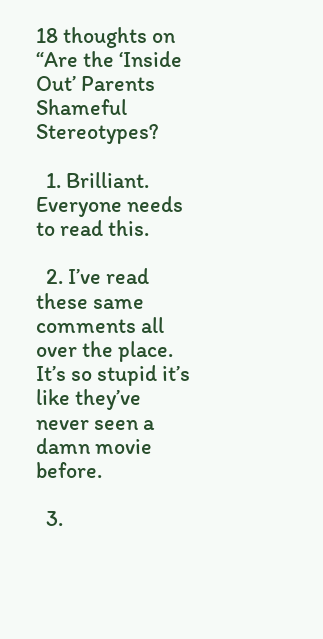18 thoughts on “Are the ‘Inside Out’ Parents Shameful Stereotypes?

  1. Brilliant. Everyone needs to read this.

  2. I’ve read these same comments all over the place. It’s so stupid it’s like they’ve never seen a damn movie before.

  3.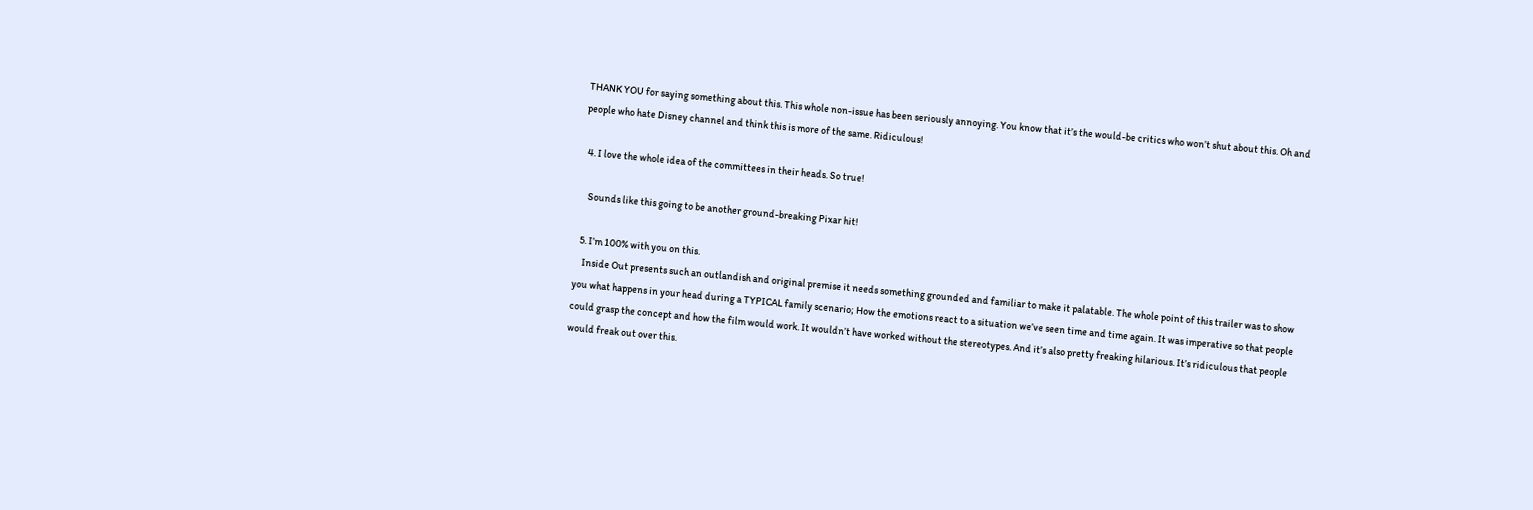THANK YOU for saying something about this. This whole non-issue has been seriously annoying. You know that it’s the would-be critics who won’t shut about this. Oh and people who hate Disney channel and think this is more of the same. Ridiculous!

  4. I love the whole idea of the committees in their heads. So true!

    Sounds like this going to be another ground-breaking Pixar hit!

  5. I’m 100% with you on this.
    Inside Out presents such an outlandish and original premise it needs something grounded and familiar to make it palatable. The whole point of this trailer was to show you what happens in your head during a TYPICAL family scenario; How the emotions react to a situation we’ve seen time and time again. It was imperative so that people could grasp the concept and how the film would work. It wouldn’t have worked without the stereotypes. And it’s also pretty freaking hilarious. It’s ridiculous that people would freak out over this.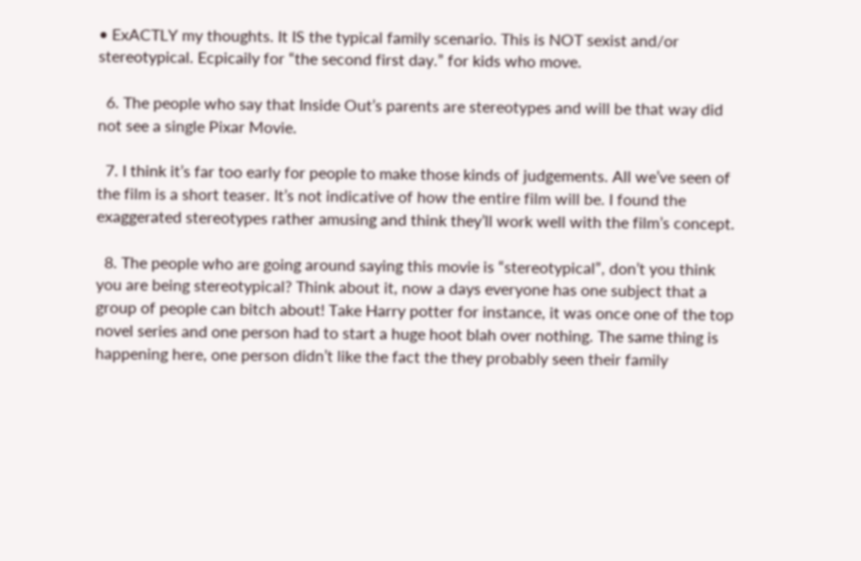• ExACTLY my thoughts. It IS the typical family scenario. This is NOT sexist and/or stereotypical. Ecpicaily for “the second first day.” for kids who move.

  6. The people who say that Inside Out’s parents are stereotypes and will be that way did not see a single Pixar Movie.

  7. I think it’s far too early for people to make those kinds of judgements. All we’ve seen of the film is a short teaser. It’s not indicative of how the entire film will be. I found the exaggerated stereotypes rather amusing and think they’ll work well with the film’s concept.

  8. The people who are going around saying this movie is “stereotypical”, don’t you think you are being stereotypical? Think about it, now a days everyone has one subject that a group of people can bitch about! Take Harry potter for instance, it was once one of the top novel series and one person had to start a huge hoot blah over nothing. The same thing is happening here, one person didn’t like the fact the they probably seen their family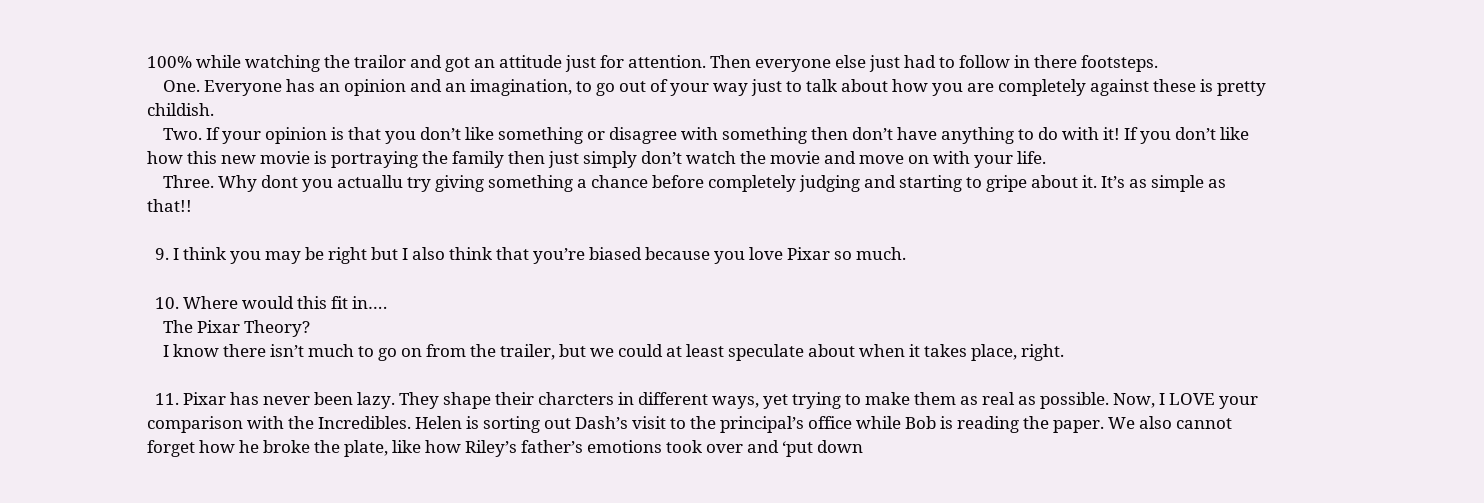100% while watching the trailor and got an attitude just for attention. Then everyone else just had to follow in there footsteps.
    One. Everyone has an opinion and an imagination, to go out of your way just to talk about how you are completely against these is pretty childish.
    Two. If your opinion is that you don’t like something or disagree with something then don’t have anything to do with it! If you don’t like how this new movie is portraying the family then just simply don’t watch the movie and move on with your life.
    Three. Why dont you actuallu try giving something a chance before completely judging and starting to gripe about it. It’s as simple as that!!

  9. I think you may be right but I also think that you’re biased because you love Pixar so much.

  10. Where would this fit in….
    The Pixar Theory?
    I know there isn’t much to go on from the trailer, but we could at least speculate about when it takes place, right.

  11. Pixar has never been lazy. They shape their charcters in different ways, yet trying to make them as real as possible. Now, I LOVE your comparison with the Incredibles. Helen is sorting out Dash’s visit to the principal’s office while Bob is reading the paper. We also cannot forget how he broke the plate, like how Riley’s father’s emotions took over and ‘put down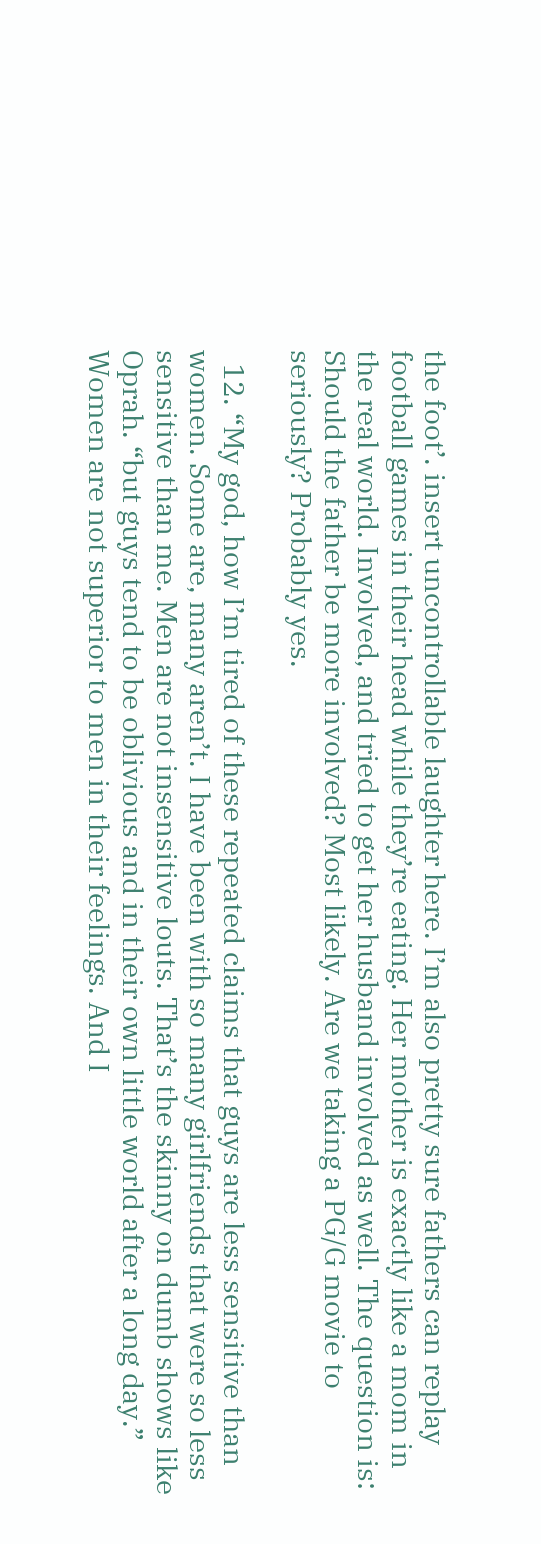the foot’. insert uncontrollable laughter here. I’m also pretty sure fathers can replay football games in their head while they’re eating. Her mother is exactly like a mom in the real world. Involved, and tried to get her husband involved as well. The question is: Should the father be more involved? Most likely. Are we taking a PG/G movie to seriously? Probably yes.

  12. “My god, how I’m tired of these repeated claims that guys are less sensitive than women. Some are, many aren’t. I have been with so many girlfriends that were so less sensitive than me. Men are not insensitive louts. That’s the skinny on dumb shows like Oprah. “but guys tend to be oblivious and in their own little world after a long day.” Women are not superior to men in their feelings. And I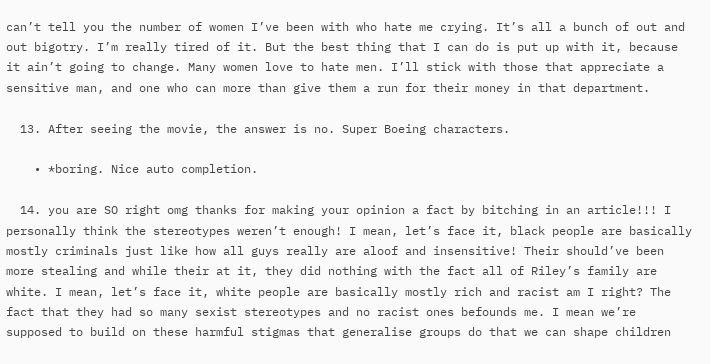can’t tell you the number of women I’ve been with who hate me crying. It’s all a bunch of out and out bigotry. I’m really tired of it. But the best thing that I can do is put up with it, because it ain’t going to change. Many women love to hate men. I’ll stick with those that appreciate a sensitive man, and one who can more than give them a run for their money in that department.

  13. After seeing the movie, the answer is no. Super Boeing characters.

    • *boring. Nice auto completion.

  14. you are SO right omg thanks for making your opinion a fact by bitching in an article!!! I personally think the stereotypes weren’t enough! I mean, let’s face it, black people are basically mostly criminals just like how all guys really are aloof and insensitive! Their should’ve been more stealing and while their at it, they did nothing with the fact all of Riley’s family are white. I mean, let’s face it, white people are basically mostly rich and racist am I right? The fact that they had so many sexist stereotypes and no racist ones befounds me. I mean we’re supposed to build on these harmful stigmas that generalise groups do that we can shape children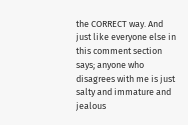the CORRECT way. And just like everyone else in this comment section says; anyone who disagrees with me is just salty and immature and jealous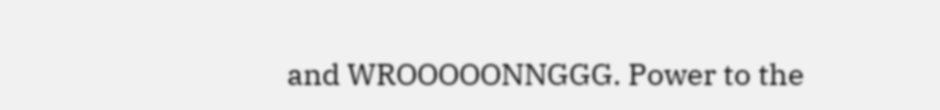and WROOOOONNGGG. Power to the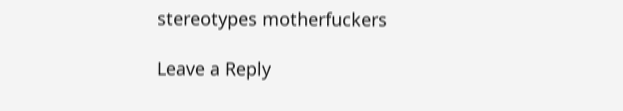stereotypes motherfuckers

Leave a Reply